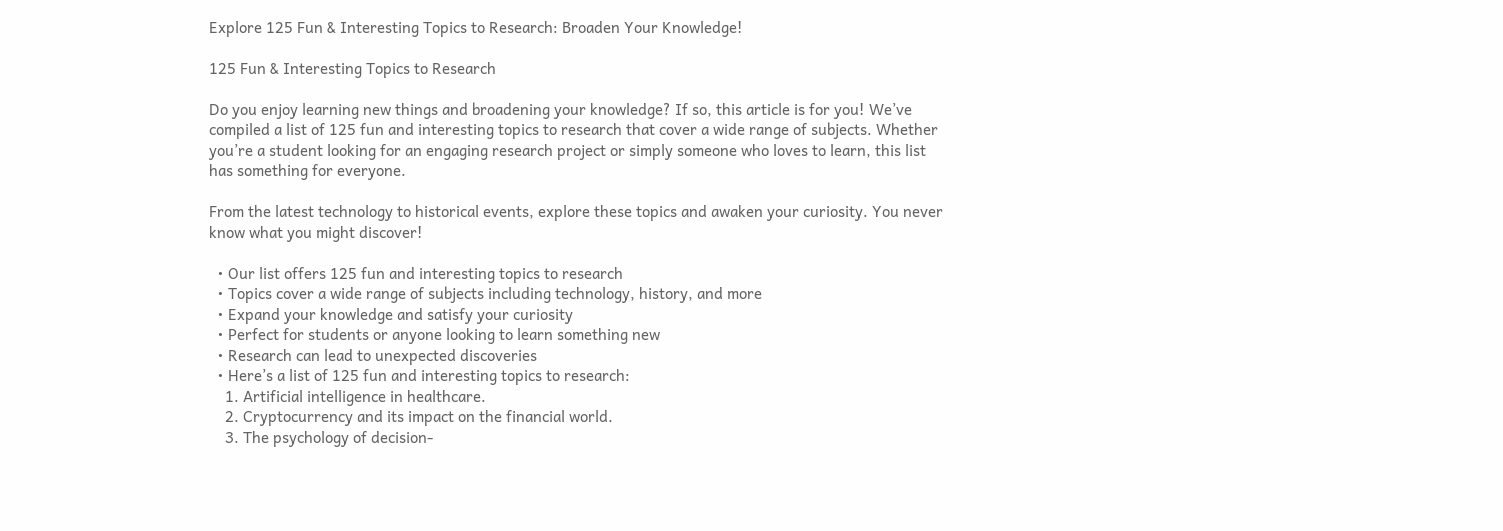Explore 125 Fun & Interesting Topics to Research: Broaden Your Knowledge!

125 Fun & Interesting Topics to Research

Do you enjoy learning new things and broadening your knowledge? If so, this article is for you! We’ve compiled a list of 125 fun and interesting topics to research that cover a wide range of subjects. Whether you’re a student looking for an engaging research project or simply someone who loves to learn, this list has something for everyone.

From the latest technology to historical events, explore these topics and awaken your curiosity. You never know what you might discover!

  • Our list offers 125 fun and interesting topics to research
  • Topics cover a wide range of subjects including technology, history, and more
  • Expand your knowledge and satisfy your curiosity
  • Perfect for students or anyone looking to learn something new
  • Research can lead to unexpected discoveries
  • Here’s a list of 125 fun and interesting topics to research:
    1. Artificial intelligence in healthcare.
    2. Cryptocurrency and its impact on the financial world.
    3. The psychology of decision-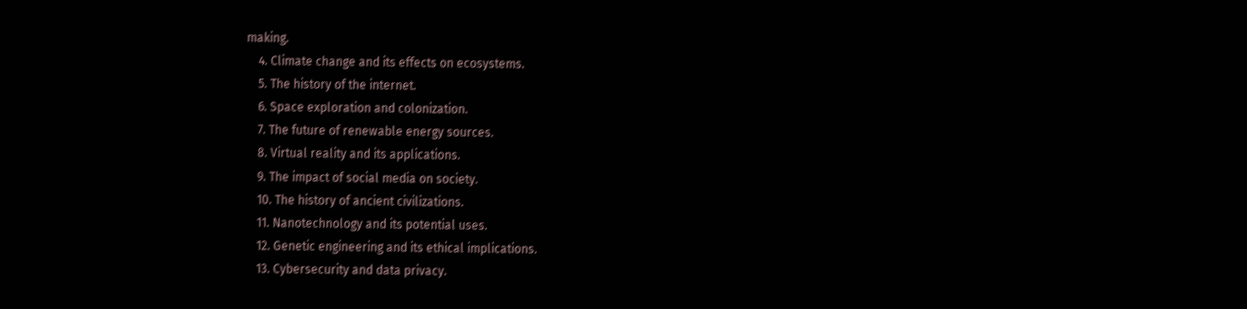making.
    4. Climate change and its effects on ecosystems.
    5. The history of the internet.
    6. Space exploration and colonization.
    7. The future of renewable energy sources.
    8. Virtual reality and its applications.
    9. The impact of social media on society.
    10. The history of ancient civilizations.
    11. Nanotechnology and its potential uses.
    12. Genetic engineering and its ethical implications.
    13. Cybersecurity and data privacy.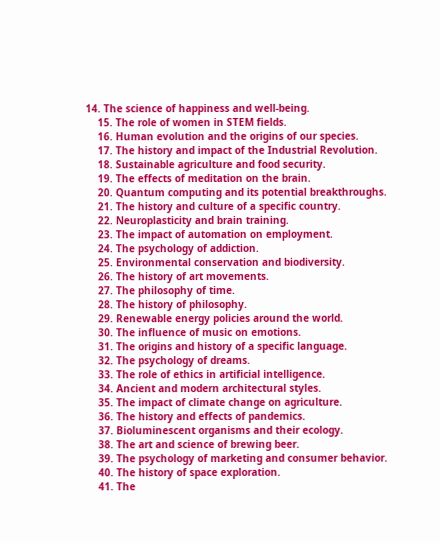14. The science of happiness and well-being.
    15. The role of women in STEM fields.
    16. Human evolution and the origins of our species.
    17. The history and impact of the Industrial Revolution.
    18. Sustainable agriculture and food security.
    19. The effects of meditation on the brain.
    20. Quantum computing and its potential breakthroughs.
    21. The history and culture of a specific country.
    22. Neuroplasticity and brain training.
    23. The impact of automation on employment.
    24. The psychology of addiction.
    25. Environmental conservation and biodiversity.
    26. The history of art movements.
    27. The philosophy of time.
    28. The history of philosophy.
    29. Renewable energy policies around the world.
    30. The influence of music on emotions.
    31. The origins and history of a specific language.
    32. The psychology of dreams.
    33. The role of ethics in artificial intelligence.
    34. Ancient and modern architectural styles.
    35. The impact of climate change on agriculture.
    36. The history and effects of pandemics.
    37. Bioluminescent organisms and their ecology.
    38. The art and science of brewing beer.
    39. The psychology of marketing and consumer behavior.
    40. The history of space exploration.
    41. The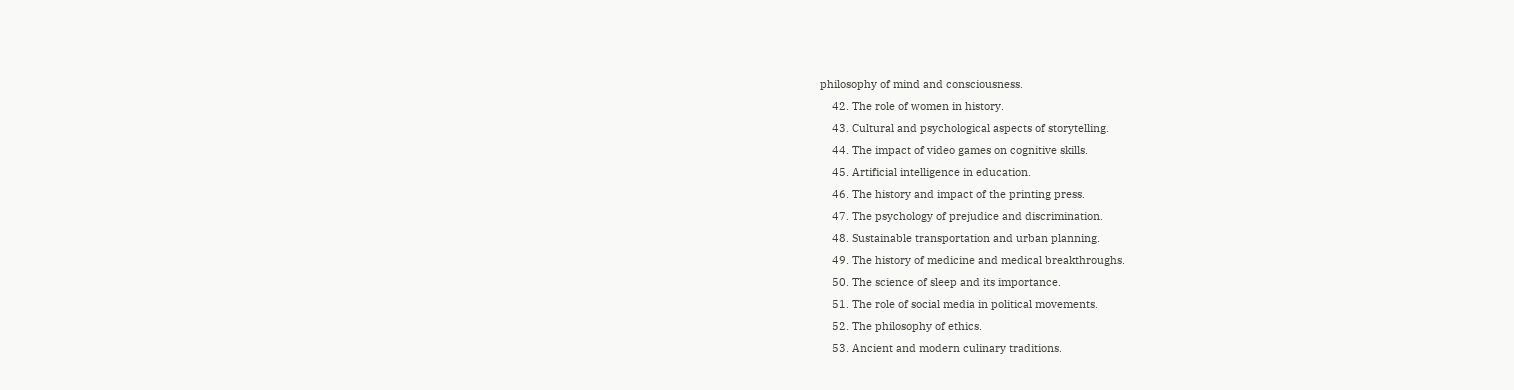philosophy of mind and consciousness.
    42. The role of women in history.
    43. Cultural and psychological aspects of storytelling.
    44. The impact of video games on cognitive skills.
    45. Artificial intelligence in education.
    46. The history and impact of the printing press.
    47. The psychology of prejudice and discrimination.
    48. Sustainable transportation and urban planning.
    49. The history of medicine and medical breakthroughs.
    50. The science of sleep and its importance.
    51. The role of social media in political movements.
    52. The philosophy of ethics.
    53. Ancient and modern culinary traditions.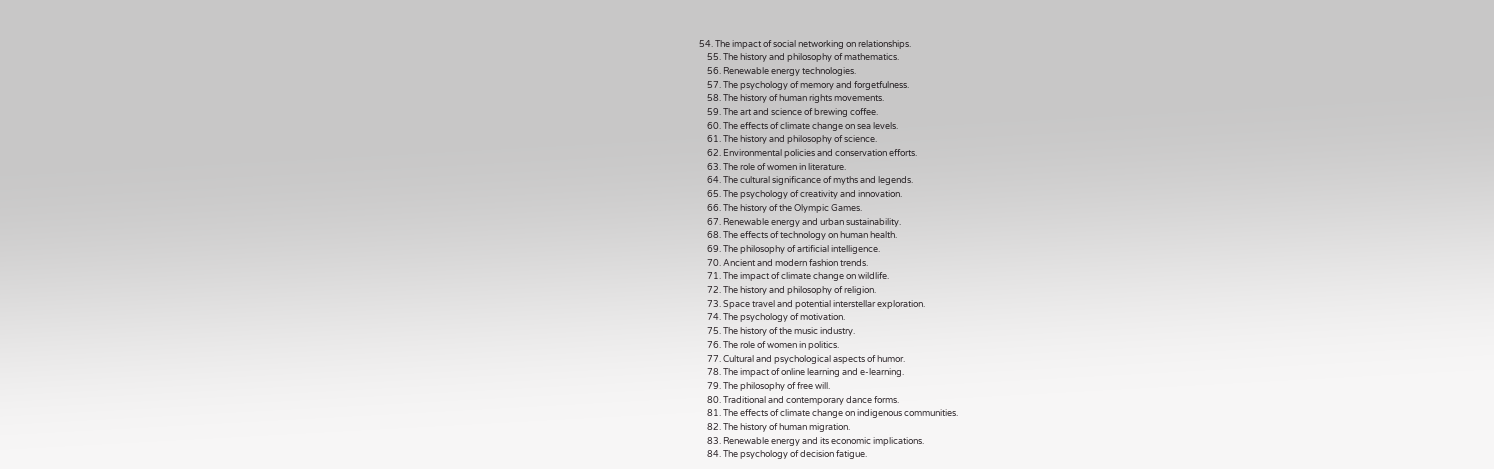54. The impact of social networking on relationships.
    55. The history and philosophy of mathematics.
    56. Renewable energy technologies.
    57. The psychology of memory and forgetfulness.
    58. The history of human rights movements.
    59. The art and science of brewing coffee.
    60. The effects of climate change on sea levels.
    61. The history and philosophy of science.
    62. Environmental policies and conservation efforts.
    63. The role of women in literature.
    64. The cultural significance of myths and legends.
    65. The psychology of creativity and innovation.
    66. The history of the Olympic Games.
    67. Renewable energy and urban sustainability.
    68. The effects of technology on human health.
    69. The philosophy of artificial intelligence.
    70. Ancient and modern fashion trends.
    71. The impact of climate change on wildlife.
    72. The history and philosophy of religion.
    73. Space travel and potential interstellar exploration.
    74. The psychology of motivation.
    75. The history of the music industry.
    76. The role of women in politics.
    77. Cultural and psychological aspects of humor.
    78. The impact of online learning and e-learning.
    79. The philosophy of free will.
    80. Traditional and contemporary dance forms.
    81. The effects of climate change on indigenous communities.
    82. The history of human migration.
    83. Renewable energy and its economic implications.
    84. The psychology of decision fatigue.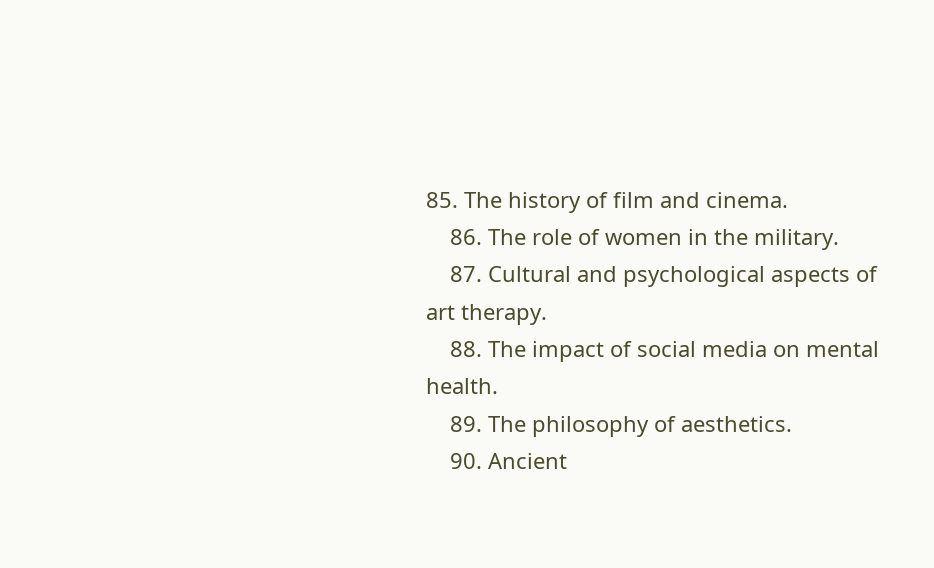85. The history of film and cinema.
    86. The role of women in the military.
    87. Cultural and psychological aspects of art therapy.
    88. The impact of social media on mental health.
    89. The philosophy of aesthetics.
    90. Ancient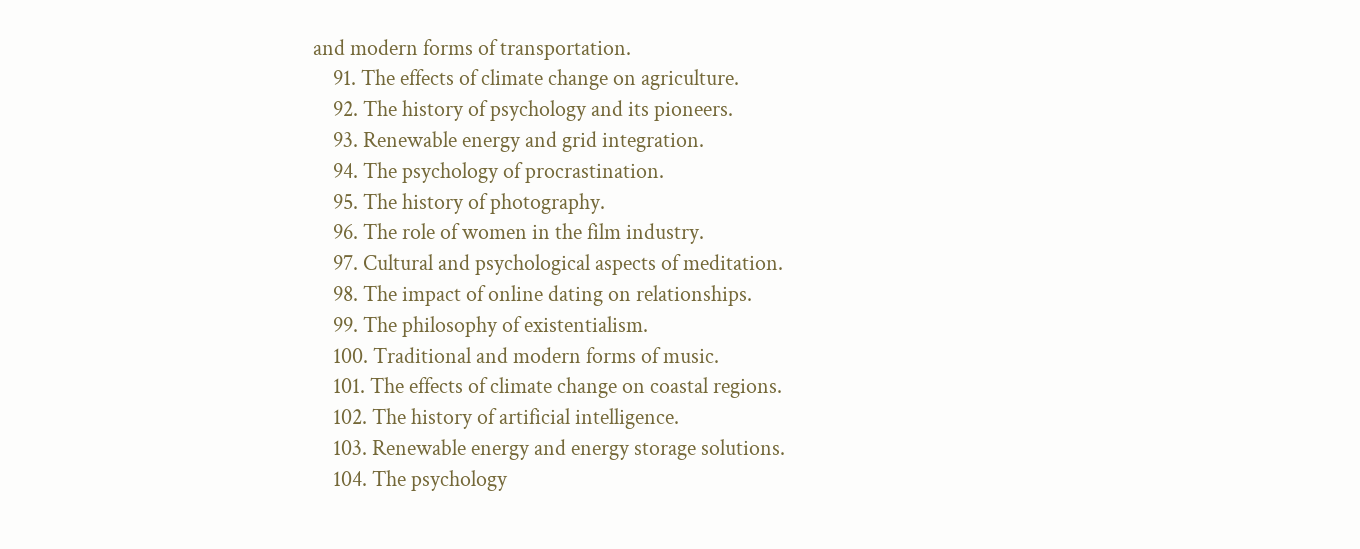and modern forms of transportation.
    91. The effects of climate change on agriculture.
    92. The history of psychology and its pioneers.
    93. Renewable energy and grid integration.
    94. The psychology of procrastination.
    95. The history of photography.
    96. The role of women in the film industry.
    97. Cultural and psychological aspects of meditation.
    98. The impact of online dating on relationships.
    99. The philosophy of existentialism.
    100. Traditional and modern forms of music.
    101. The effects of climate change on coastal regions.
    102. The history of artificial intelligence.
    103. Renewable energy and energy storage solutions.
    104. The psychology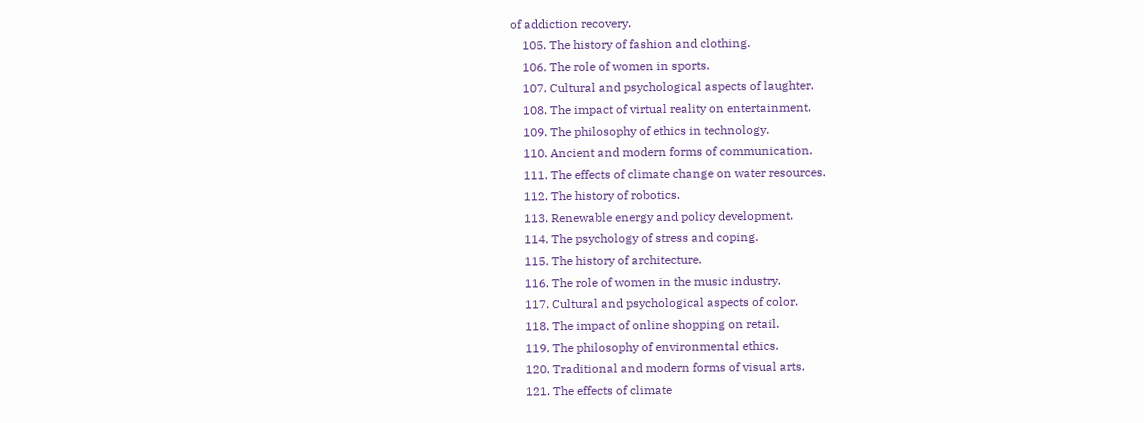of addiction recovery.
    105. The history of fashion and clothing.
    106. The role of women in sports.
    107. Cultural and psychological aspects of laughter.
    108. The impact of virtual reality on entertainment.
    109. The philosophy of ethics in technology.
    110. Ancient and modern forms of communication.
    111. The effects of climate change on water resources.
    112. The history of robotics.
    113. Renewable energy and policy development.
    114. The psychology of stress and coping.
    115. The history of architecture.
    116. The role of women in the music industry.
    117. Cultural and psychological aspects of color.
    118. The impact of online shopping on retail.
    119. The philosophy of environmental ethics.
    120. Traditional and modern forms of visual arts.
    121. The effects of climate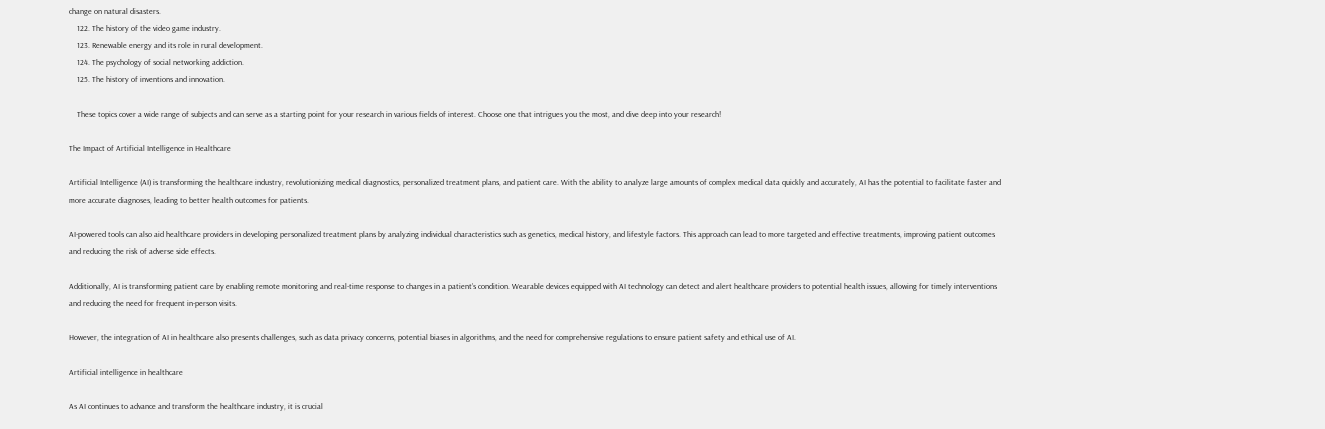change on natural disasters.
    122. The history of the video game industry.
    123. Renewable energy and its role in rural development.
    124. The psychology of social networking addiction.
    125. The history of inventions and innovation.

    These topics cover a wide range of subjects and can serve as a starting point for your research in various fields of interest. Choose one that intrigues you the most, and dive deep into your research!

The Impact of Artificial Intelligence in Healthcare

Artificial Intelligence (AI) is transforming the healthcare industry, revolutionizing medical diagnostics, personalized treatment plans, and patient care. With the ability to analyze large amounts of complex medical data quickly and accurately, AI has the potential to facilitate faster and more accurate diagnoses, leading to better health outcomes for patients.

AI-powered tools can also aid healthcare providers in developing personalized treatment plans by analyzing individual characteristics such as genetics, medical history, and lifestyle factors. This approach can lead to more targeted and effective treatments, improving patient outcomes and reducing the risk of adverse side effects.

Additionally, AI is transforming patient care by enabling remote monitoring and real-time response to changes in a patient’s condition. Wearable devices equipped with AI technology can detect and alert healthcare providers to potential health issues, allowing for timely interventions and reducing the need for frequent in-person visits.

However, the integration of AI in healthcare also presents challenges, such as data privacy concerns, potential biases in algorithms, and the need for comprehensive regulations to ensure patient safety and ethical use of AI.

Artificial intelligence in healthcare

As AI continues to advance and transform the healthcare industry, it is crucial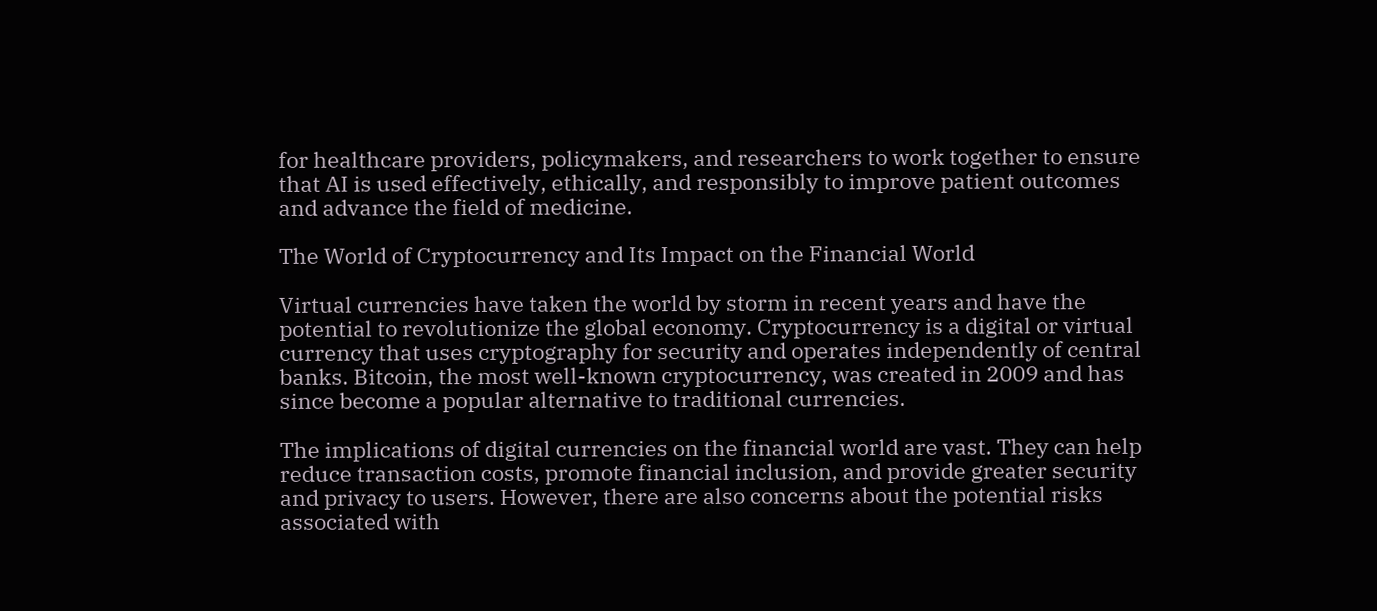for healthcare providers, policymakers, and researchers to work together to ensure that AI is used effectively, ethically, and responsibly to improve patient outcomes and advance the field of medicine.

The World of Cryptocurrency and Its Impact on the Financial World

Virtual currencies have taken the world by storm in recent years and have the potential to revolutionize the global economy. Cryptocurrency is a digital or virtual currency that uses cryptography for security and operates independently of central banks. Bitcoin, the most well-known cryptocurrency, was created in 2009 and has since become a popular alternative to traditional currencies.

The implications of digital currencies on the financial world are vast. They can help reduce transaction costs, promote financial inclusion, and provide greater security and privacy to users. However, there are also concerns about the potential risks associated with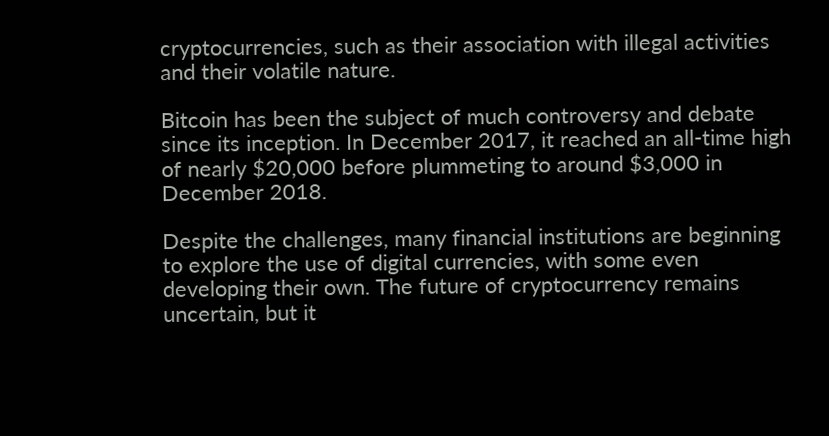cryptocurrencies, such as their association with illegal activities and their volatile nature.

Bitcoin has been the subject of much controversy and debate since its inception. In December 2017, it reached an all-time high of nearly $20,000 before plummeting to around $3,000 in December 2018.

Despite the challenges, many financial institutions are beginning to explore the use of digital currencies, with some even developing their own. The future of cryptocurrency remains uncertain, but it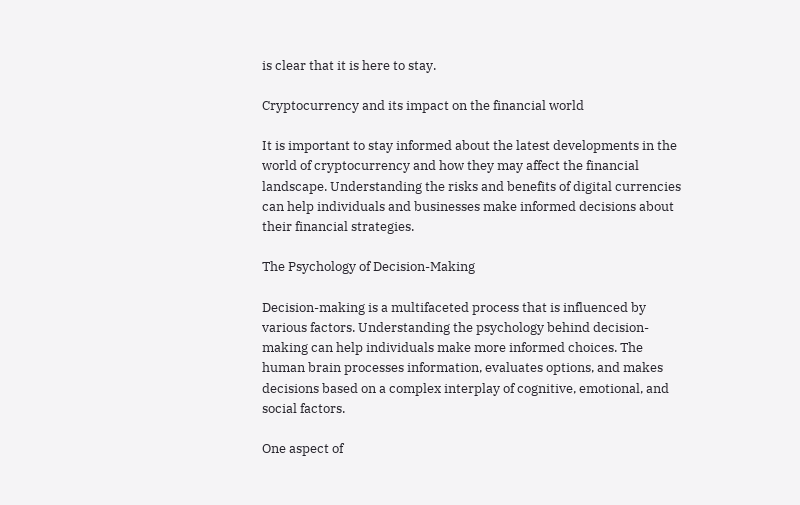is clear that it is here to stay.

Cryptocurrency and its impact on the financial world

It is important to stay informed about the latest developments in the world of cryptocurrency and how they may affect the financial landscape. Understanding the risks and benefits of digital currencies can help individuals and businesses make informed decisions about their financial strategies.

The Psychology of Decision-Making

Decision-making is a multifaceted process that is influenced by various factors. Understanding the psychology behind decision-making can help individuals make more informed choices. The human brain processes information, evaluates options, and makes decisions based on a complex interplay of cognitive, emotional, and social factors.

One aspect of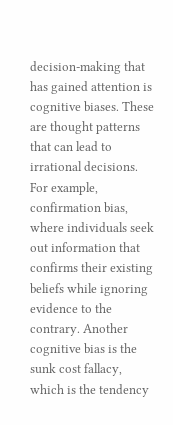decision-making that has gained attention is cognitive biases. These are thought patterns that can lead to irrational decisions. For example, confirmation bias, where individuals seek out information that confirms their existing beliefs while ignoring evidence to the contrary. Another cognitive bias is the sunk cost fallacy, which is the tendency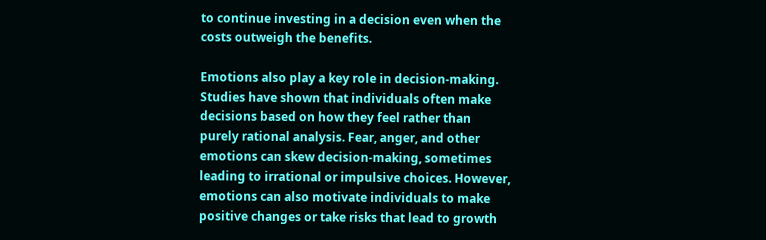to continue investing in a decision even when the costs outweigh the benefits.

Emotions also play a key role in decision-making. Studies have shown that individuals often make decisions based on how they feel rather than purely rational analysis. Fear, anger, and other emotions can skew decision-making, sometimes leading to irrational or impulsive choices. However, emotions can also motivate individuals to make positive changes or take risks that lead to growth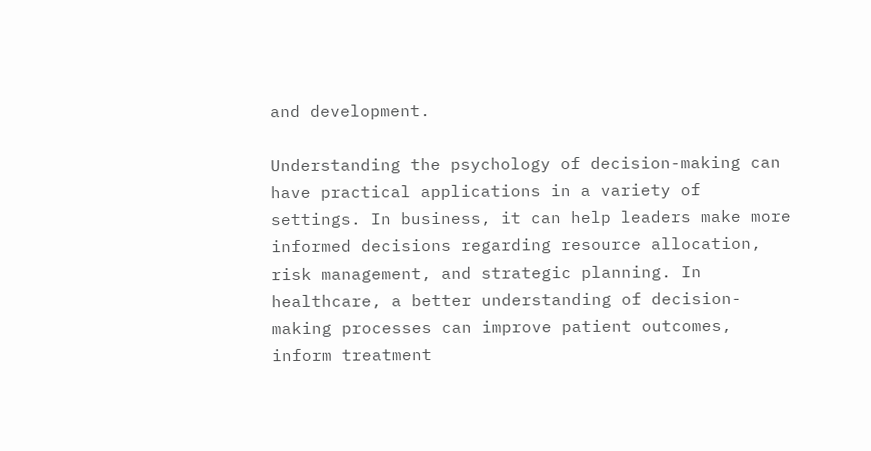and development.

Understanding the psychology of decision-making can have practical applications in a variety of settings. In business, it can help leaders make more informed decisions regarding resource allocation, risk management, and strategic planning. In healthcare, a better understanding of decision-making processes can improve patient outcomes, inform treatment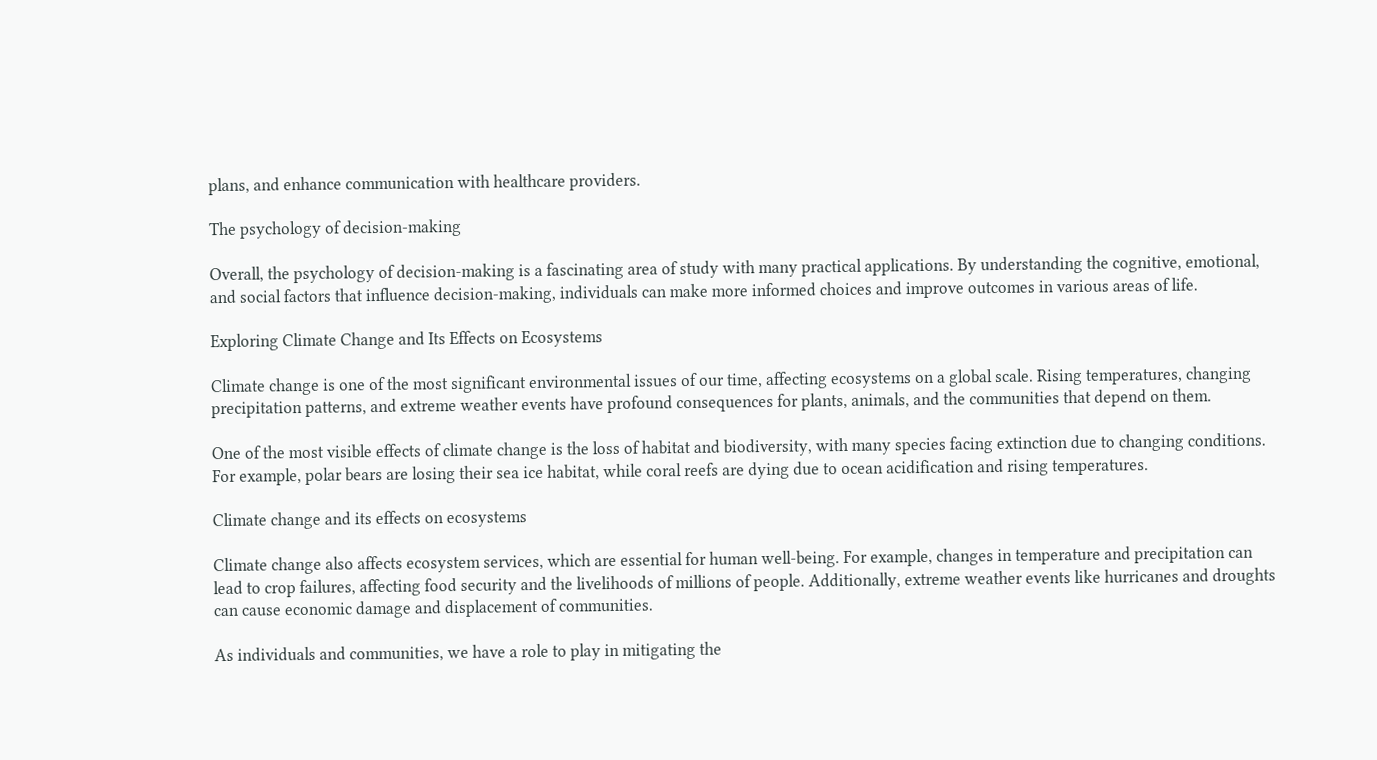plans, and enhance communication with healthcare providers.

The psychology of decision-making

Overall, the psychology of decision-making is a fascinating area of study with many practical applications. By understanding the cognitive, emotional, and social factors that influence decision-making, individuals can make more informed choices and improve outcomes in various areas of life.

Exploring Climate Change and Its Effects on Ecosystems

Climate change is one of the most significant environmental issues of our time, affecting ecosystems on a global scale. Rising temperatures, changing precipitation patterns, and extreme weather events have profound consequences for plants, animals, and the communities that depend on them.

One of the most visible effects of climate change is the loss of habitat and biodiversity, with many species facing extinction due to changing conditions. For example, polar bears are losing their sea ice habitat, while coral reefs are dying due to ocean acidification and rising temperatures.

Climate change and its effects on ecosystems

Climate change also affects ecosystem services, which are essential for human well-being. For example, changes in temperature and precipitation can lead to crop failures, affecting food security and the livelihoods of millions of people. Additionally, extreme weather events like hurricanes and droughts can cause economic damage and displacement of communities.

As individuals and communities, we have a role to play in mitigating the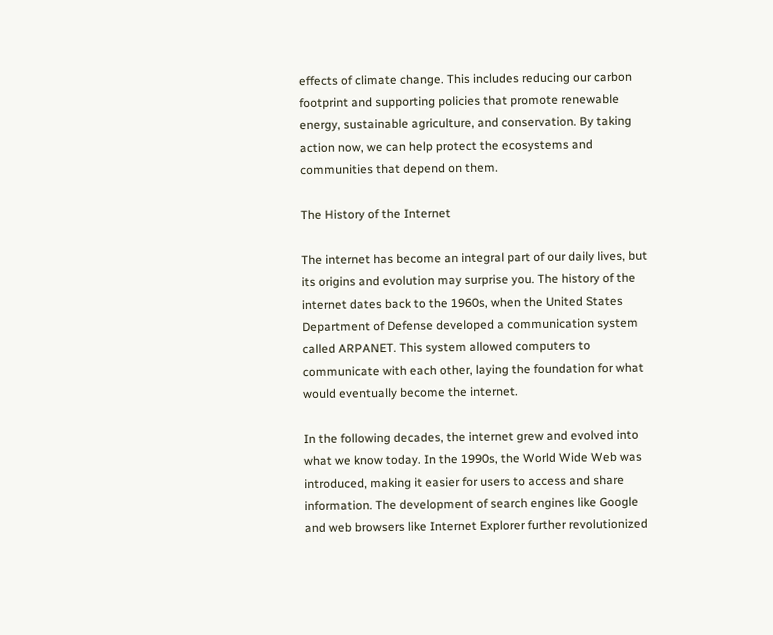effects of climate change. This includes reducing our carbon footprint and supporting policies that promote renewable energy, sustainable agriculture, and conservation. By taking action now, we can help protect the ecosystems and communities that depend on them.

The History of the Internet

The internet has become an integral part of our daily lives, but its origins and evolution may surprise you. The history of the internet dates back to the 1960s, when the United States Department of Defense developed a communication system called ARPANET. This system allowed computers to communicate with each other, laying the foundation for what would eventually become the internet.

In the following decades, the internet grew and evolved into what we know today. In the 1990s, the World Wide Web was introduced, making it easier for users to access and share information. The development of search engines like Google and web browsers like Internet Explorer further revolutionized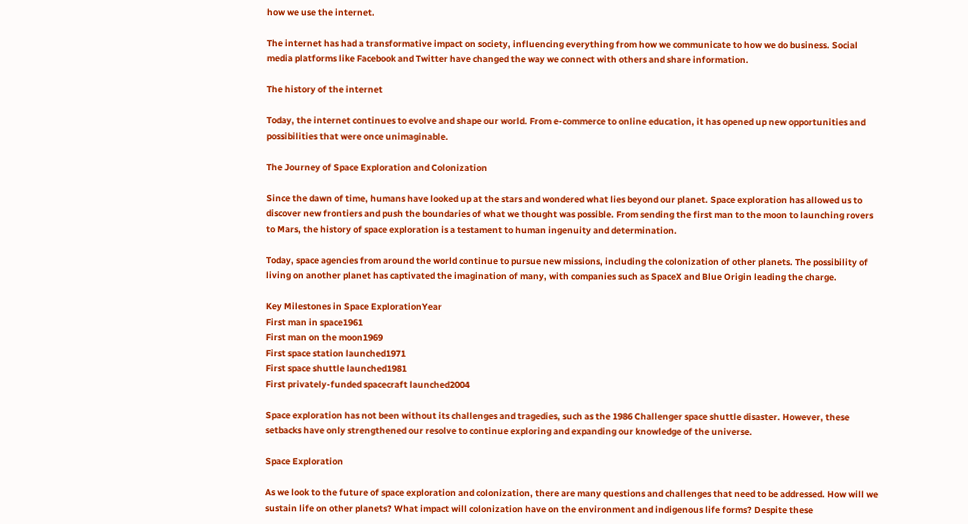how we use the internet.

The internet has had a transformative impact on society, influencing everything from how we communicate to how we do business. Social media platforms like Facebook and Twitter have changed the way we connect with others and share information.

The history of the internet

Today, the internet continues to evolve and shape our world. From e-commerce to online education, it has opened up new opportunities and possibilities that were once unimaginable.

The Journey of Space Exploration and Colonization

Since the dawn of time, humans have looked up at the stars and wondered what lies beyond our planet. Space exploration has allowed us to discover new frontiers and push the boundaries of what we thought was possible. From sending the first man to the moon to launching rovers to Mars, the history of space exploration is a testament to human ingenuity and determination.

Today, space agencies from around the world continue to pursue new missions, including the colonization of other planets. The possibility of living on another planet has captivated the imagination of many, with companies such as SpaceX and Blue Origin leading the charge.

Key Milestones in Space ExplorationYear
First man in space1961
First man on the moon1969
First space station launched1971
First space shuttle launched1981
First privately-funded spacecraft launched2004

Space exploration has not been without its challenges and tragedies, such as the 1986 Challenger space shuttle disaster. However, these setbacks have only strengthened our resolve to continue exploring and expanding our knowledge of the universe.

Space Exploration

As we look to the future of space exploration and colonization, there are many questions and challenges that need to be addressed. How will we sustain life on other planets? What impact will colonization have on the environment and indigenous life forms? Despite these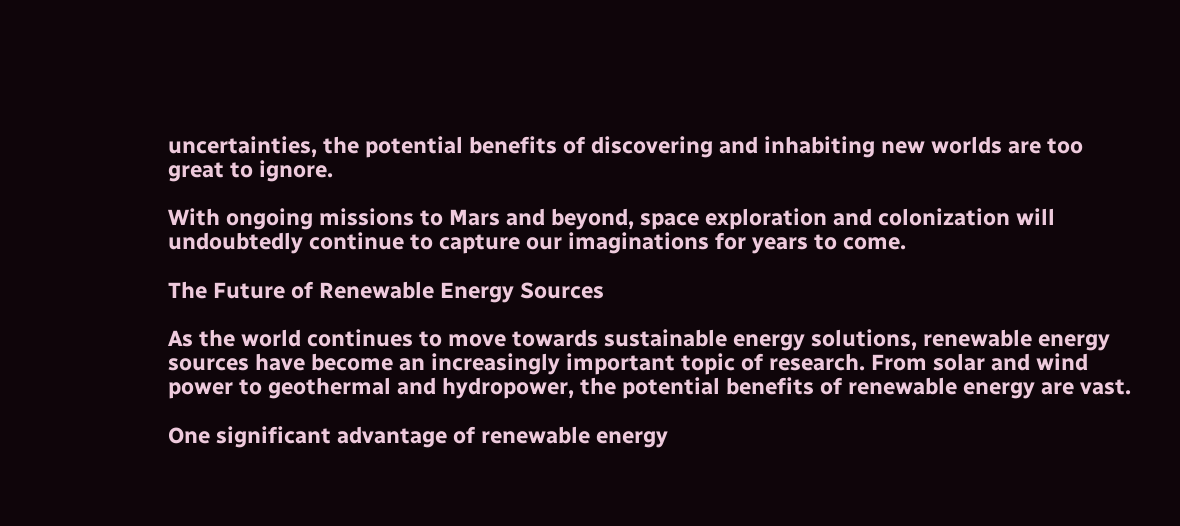uncertainties, the potential benefits of discovering and inhabiting new worlds are too great to ignore.

With ongoing missions to Mars and beyond, space exploration and colonization will undoubtedly continue to capture our imaginations for years to come.

The Future of Renewable Energy Sources

As the world continues to move towards sustainable energy solutions, renewable energy sources have become an increasingly important topic of research. From solar and wind power to geothermal and hydropower, the potential benefits of renewable energy are vast.

One significant advantage of renewable energy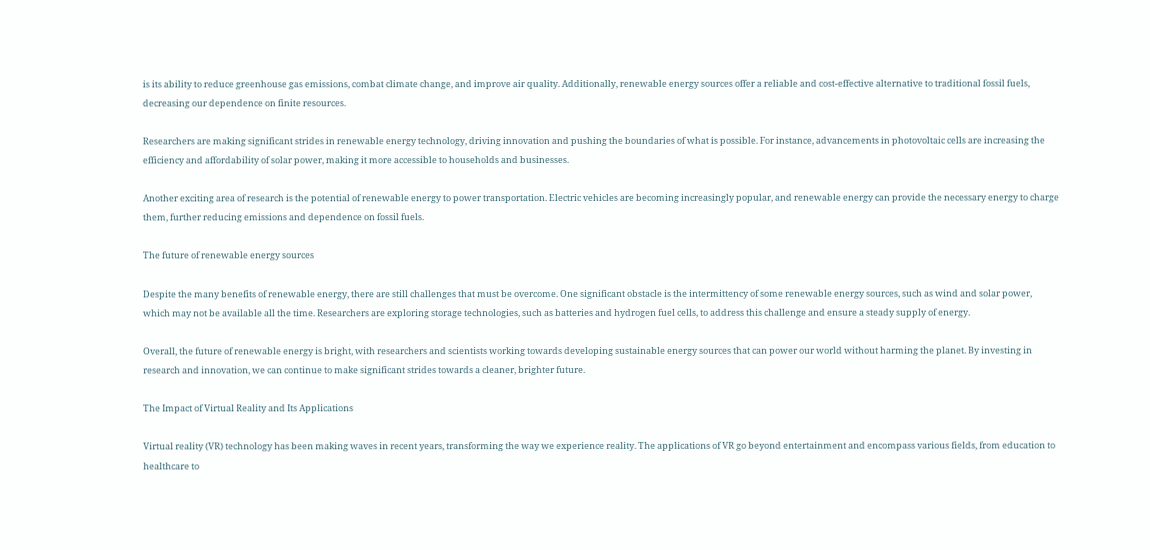is its ability to reduce greenhouse gas emissions, combat climate change, and improve air quality. Additionally, renewable energy sources offer a reliable and cost-effective alternative to traditional fossil fuels, decreasing our dependence on finite resources.

Researchers are making significant strides in renewable energy technology, driving innovation and pushing the boundaries of what is possible. For instance, advancements in photovoltaic cells are increasing the efficiency and affordability of solar power, making it more accessible to households and businesses.

Another exciting area of research is the potential of renewable energy to power transportation. Electric vehicles are becoming increasingly popular, and renewable energy can provide the necessary energy to charge them, further reducing emissions and dependence on fossil fuels.

The future of renewable energy sources

Despite the many benefits of renewable energy, there are still challenges that must be overcome. One significant obstacle is the intermittency of some renewable energy sources, such as wind and solar power, which may not be available all the time. Researchers are exploring storage technologies, such as batteries and hydrogen fuel cells, to address this challenge and ensure a steady supply of energy.

Overall, the future of renewable energy is bright, with researchers and scientists working towards developing sustainable energy sources that can power our world without harming the planet. By investing in research and innovation, we can continue to make significant strides towards a cleaner, brighter future.

The Impact of Virtual Reality and Its Applications

Virtual reality (VR) technology has been making waves in recent years, transforming the way we experience reality. The applications of VR go beyond entertainment and encompass various fields, from education to healthcare to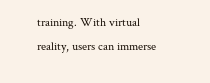training. With virtual reality, users can immerse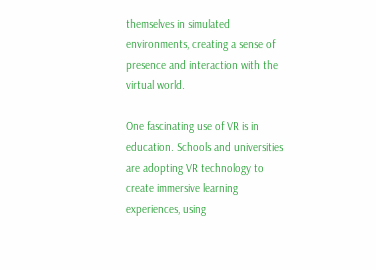themselves in simulated environments, creating a sense of presence and interaction with the virtual world.

One fascinating use of VR is in education. Schools and universities are adopting VR technology to create immersive learning experiences, using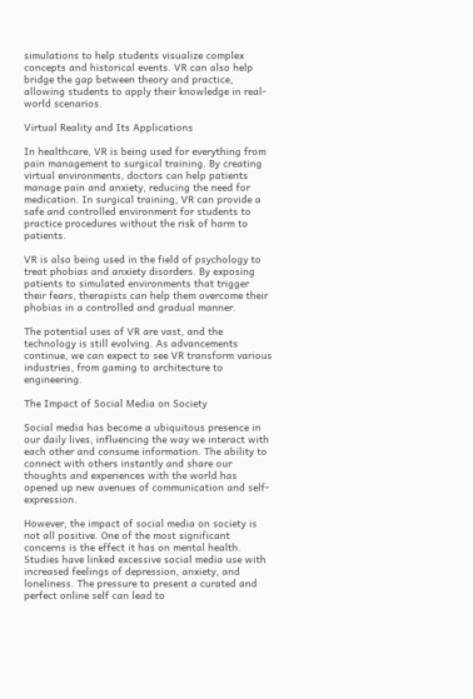simulations to help students visualize complex concepts and historical events. VR can also help bridge the gap between theory and practice, allowing students to apply their knowledge in real-world scenarios.

Virtual Reality and Its Applications

In healthcare, VR is being used for everything from pain management to surgical training. By creating virtual environments, doctors can help patients manage pain and anxiety, reducing the need for medication. In surgical training, VR can provide a safe and controlled environment for students to practice procedures without the risk of harm to patients.

VR is also being used in the field of psychology to treat phobias and anxiety disorders. By exposing patients to simulated environments that trigger their fears, therapists can help them overcome their phobias in a controlled and gradual manner.

The potential uses of VR are vast, and the technology is still evolving. As advancements continue, we can expect to see VR transform various industries, from gaming to architecture to engineering.

The Impact of Social Media on Society

Social media has become a ubiquitous presence in our daily lives, influencing the way we interact with each other and consume information. The ability to connect with others instantly and share our thoughts and experiences with the world has opened up new avenues of communication and self-expression.

However, the impact of social media on society is not all positive. One of the most significant concerns is the effect it has on mental health. Studies have linked excessive social media use with increased feelings of depression, anxiety, and loneliness. The pressure to present a curated and perfect online self can lead to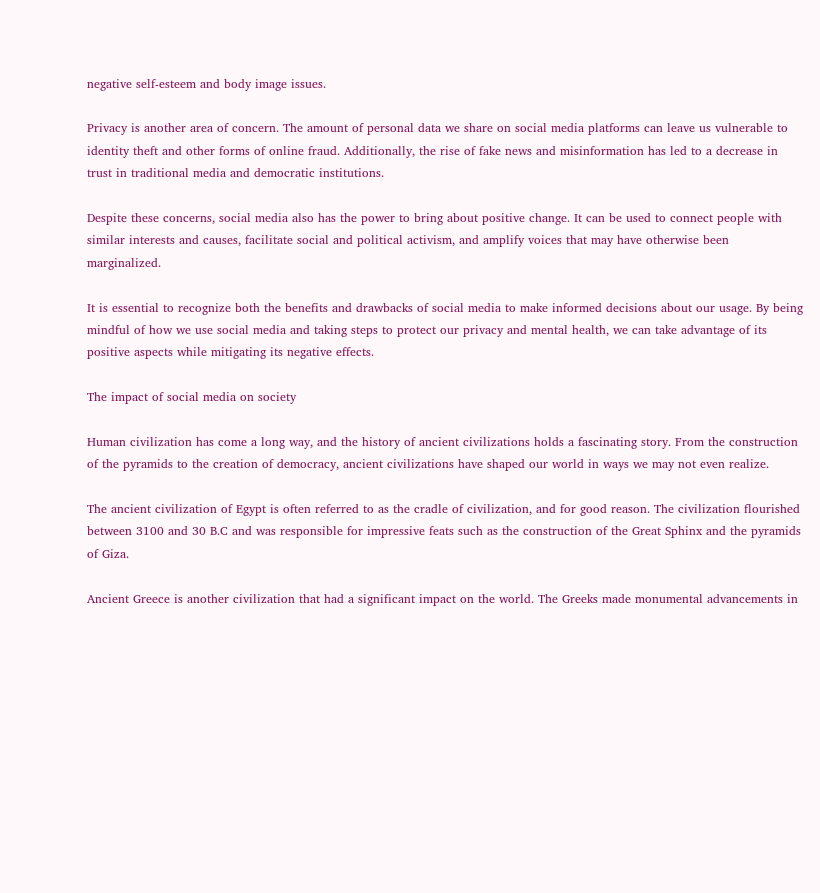negative self-esteem and body image issues.

Privacy is another area of concern. The amount of personal data we share on social media platforms can leave us vulnerable to identity theft and other forms of online fraud. Additionally, the rise of fake news and misinformation has led to a decrease in trust in traditional media and democratic institutions.

Despite these concerns, social media also has the power to bring about positive change. It can be used to connect people with similar interests and causes, facilitate social and political activism, and amplify voices that may have otherwise been marginalized.

It is essential to recognize both the benefits and drawbacks of social media to make informed decisions about our usage. By being mindful of how we use social media and taking steps to protect our privacy and mental health, we can take advantage of its positive aspects while mitigating its negative effects.

The impact of social media on society

Human civilization has come a long way, and the history of ancient civilizations holds a fascinating story. From the construction of the pyramids to the creation of democracy, ancient civilizations have shaped our world in ways we may not even realize.

The ancient civilization of Egypt is often referred to as the cradle of civilization, and for good reason. The civilization flourished between 3100 and 30 B.C and was responsible for impressive feats such as the construction of the Great Sphinx and the pyramids of Giza.

Ancient Greece is another civilization that had a significant impact on the world. The Greeks made monumental advancements in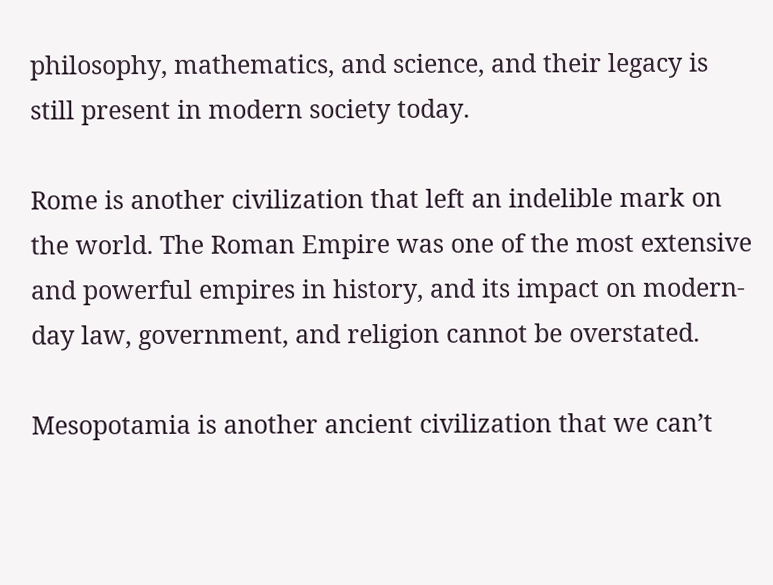philosophy, mathematics, and science, and their legacy is still present in modern society today.

Rome is another civilization that left an indelible mark on the world. The Roman Empire was one of the most extensive and powerful empires in history, and its impact on modern-day law, government, and religion cannot be overstated.

Mesopotamia is another ancient civilization that we can’t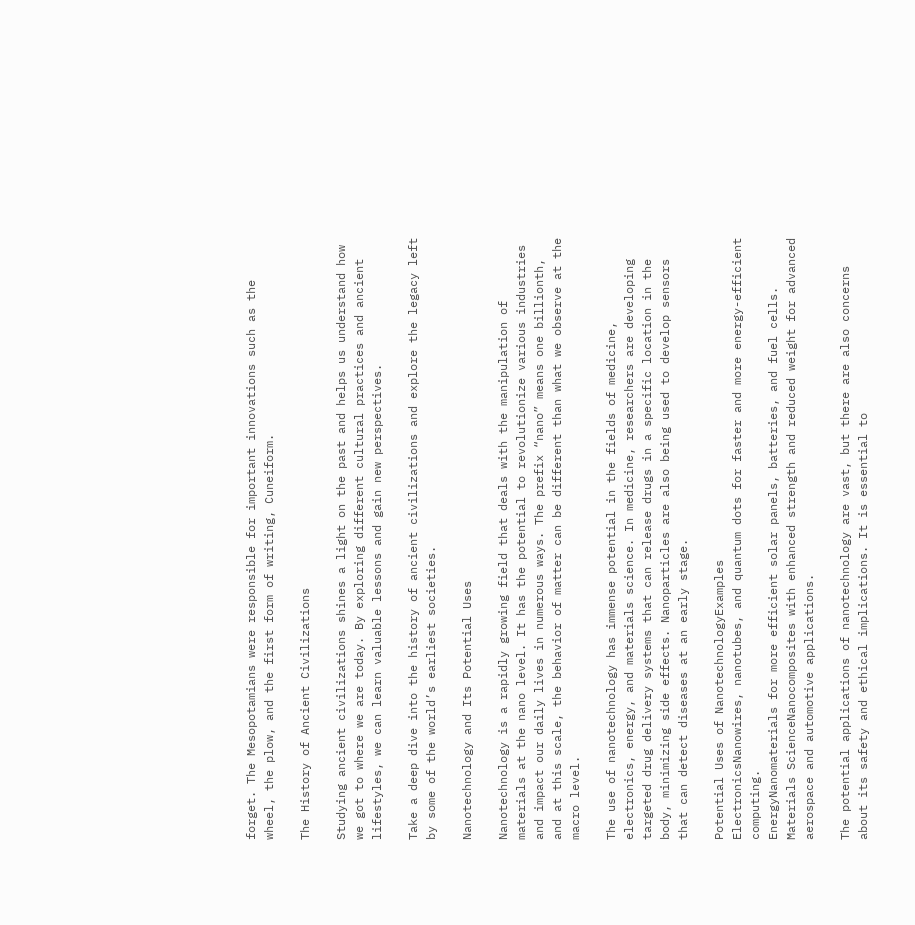forget. The Mesopotamians were responsible for important innovations such as the wheel, the plow, and the first form of writing, Cuneiform.

The History of Ancient Civilizations

Studying ancient civilizations shines a light on the past and helps us understand how we got to where we are today. By exploring different cultural practices and ancient lifestyles, we can learn valuable lessons and gain new perspectives.

Take a deep dive into the history of ancient civilizations and explore the legacy left by some of the world’s earliest societies.

Nanotechnology and Its Potential Uses

Nanotechnology is a rapidly growing field that deals with the manipulation of materials at the nano level. It has the potential to revolutionize various industries and impact our daily lives in numerous ways. The prefix “nano” means one billionth, and at this scale, the behavior of matter can be different than what we observe at the macro level.

The use of nanotechnology has immense potential in the fields of medicine, electronics, energy, and materials science. In medicine, researchers are developing targeted drug delivery systems that can release drugs in a specific location in the body, minimizing side effects. Nanoparticles are also being used to develop sensors that can detect diseases at an early stage.

Potential Uses of NanotechnologyExamples
ElectronicsNanowires, nanotubes, and quantum dots for faster and more energy-efficient computing.
EnergyNanomaterials for more efficient solar panels, batteries, and fuel cells.
Materials ScienceNanocomposites with enhanced strength and reduced weight for advanced aerospace and automotive applications.

The potential applications of nanotechnology are vast, but there are also concerns about its safety and ethical implications. It is essential to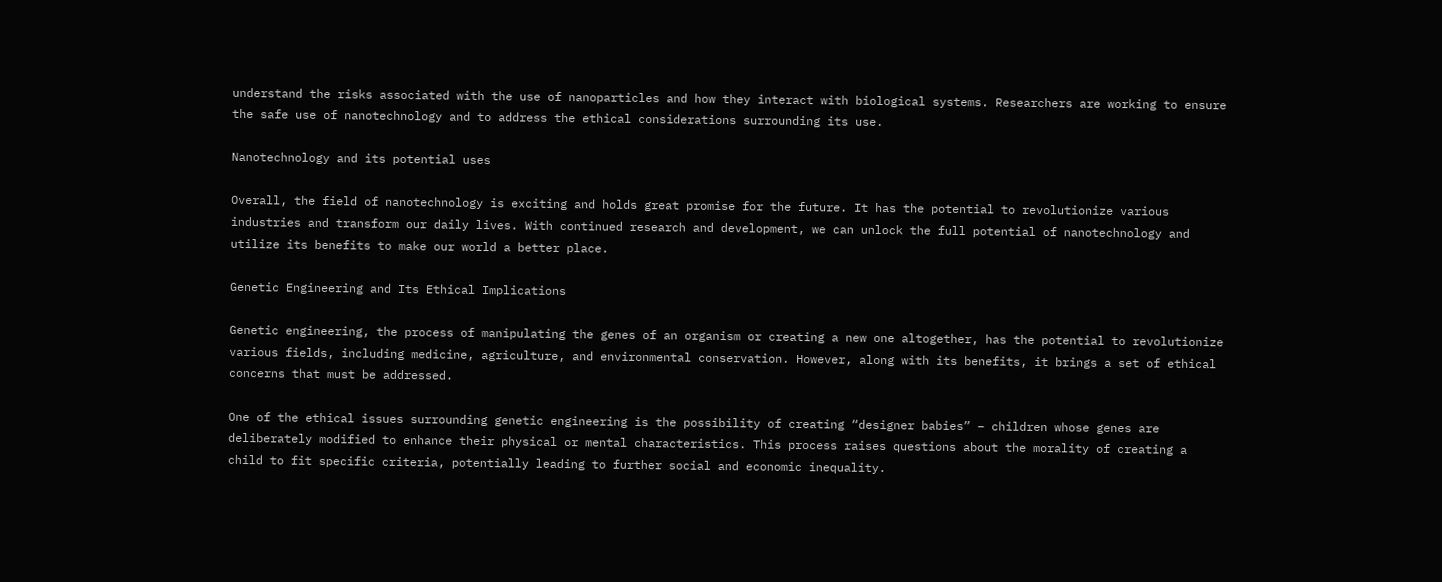understand the risks associated with the use of nanoparticles and how they interact with biological systems. Researchers are working to ensure the safe use of nanotechnology and to address the ethical considerations surrounding its use.

Nanotechnology and its potential uses

Overall, the field of nanotechnology is exciting and holds great promise for the future. It has the potential to revolutionize various industries and transform our daily lives. With continued research and development, we can unlock the full potential of nanotechnology and utilize its benefits to make our world a better place.

Genetic Engineering and Its Ethical Implications

Genetic engineering, the process of manipulating the genes of an organism or creating a new one altogether, has the potential to revolutionize various fields, including medicine, agriculture, and environmental conservation. However, along with its benefits, it brings a set of ethical concerns that must be addressed.

One of the ethical issues surrounding genetic engineering is the possibility of creating “designer babies” – children whose genes are deliberately modified to enhance their physical or mental characteristics. This process raises questions about the morality of creating a child to fit specific criteria, potentially leading to further social and economic inequality.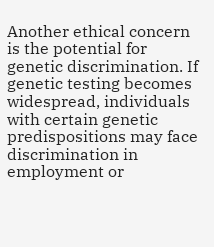Another ethical concern is the potential for genetic discrimination. If genetic testing becomes widespread, individuals with certain genetic predispositions may face discrimination in employment or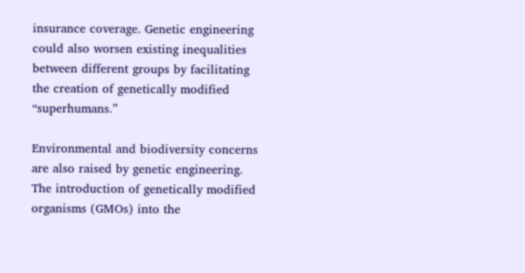insurance coverage. Genetic engineering could also worsen existing inequalities between different groups by facilitating the creation of genetically modified “superhumans.”

Environmental and biodiversity concerns are also raised by genetic engineering. The introduction of genetically modified organisms (GMOs) into the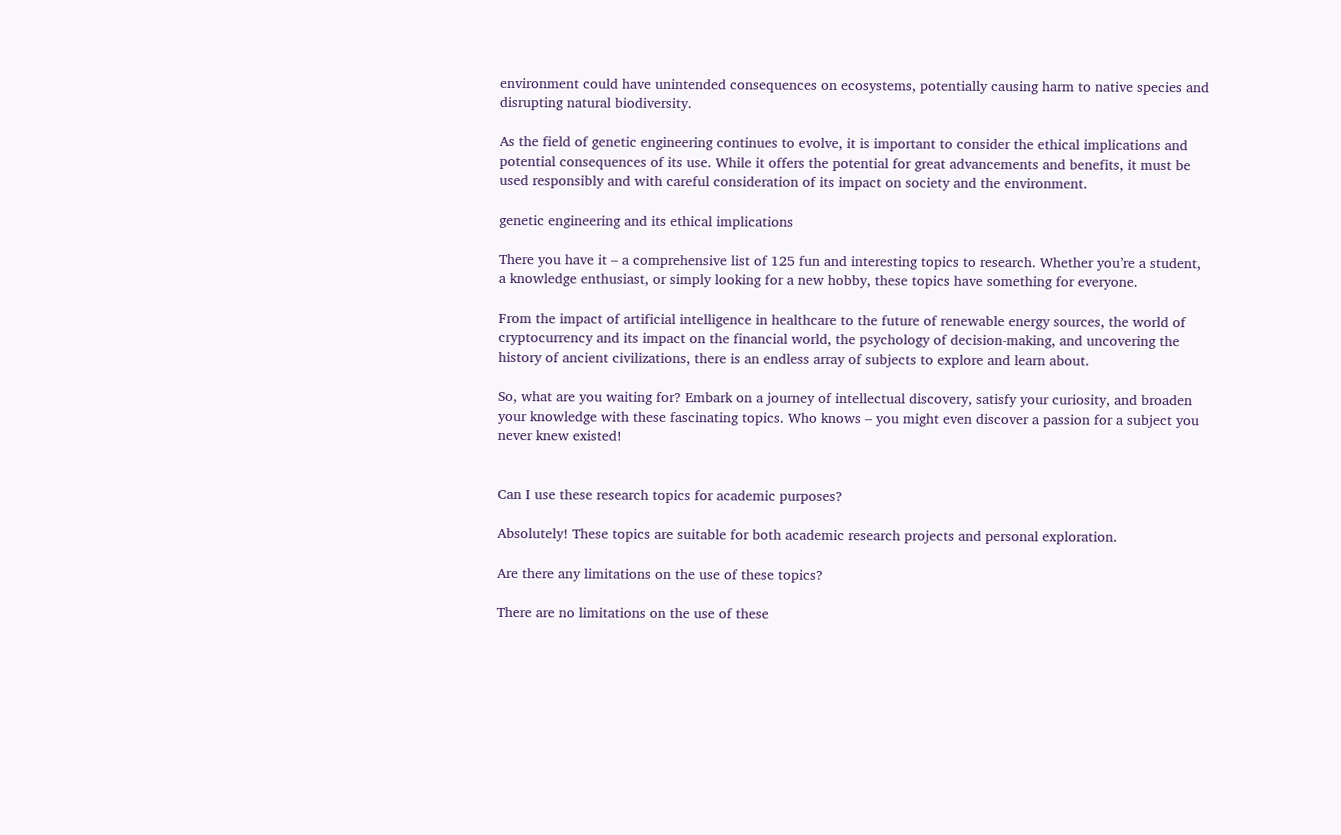environment could have unintended consequences on ecosystems, potentially causing harm to native species and disrupting natural biodiversity.

As the field of genetic engineering continues to evolve, it is important to consider the ethical implications and potential consequences of its use. While it offers the potential for great advancements and benefits, it must be used responsibly and with careful consideration of its impact on society and the environment.

genetic engineering and its ethical implications

There you have it – a comprehensive list of 125 fun and interesting topics to research. Whether you’re a student, a knowledge enthusiast, or simply looking for a new hobby, these topics have something for everyone.

From the impact of artificial intelligence in healthcare to the future of renewable energy sources, the world of cryptocurrency and its impact on the financial world, the psychology of decision-making, and uncovering the history of ancient civilizations, there is an endless array of subjects to explore and learn about.

So, what are you waiting for? Embark on a journey of intellectual discovery, satisfy your curiosity, and broaden your knowledge with these fascinating topics. Who knows – you might even discover a passion for a subject you never knew existed!


Can I use these research topics for academic purposes?

Absolutely! These topics are suitable for both academic research projects and personal exploration.

Are there any limitations on the use of these topics?

There are no limitations on the use of these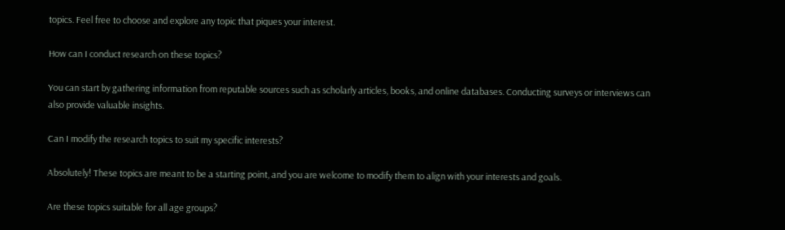topics. Feel free to choose and explore any topic that piques your interest.

How can I conduct research on these topics?

You can start by gathering information from reputable sources such as scholarly articles, books, and online databases. Conducting surveys or interviews can also provide valuable insights.

Can I modify the research topics to suit my specific interests?

Absolutely! These topics are meant to be a starting point, and you are welcome to modify them to align with your interests and goals.

Are these topics suitable for all age groups?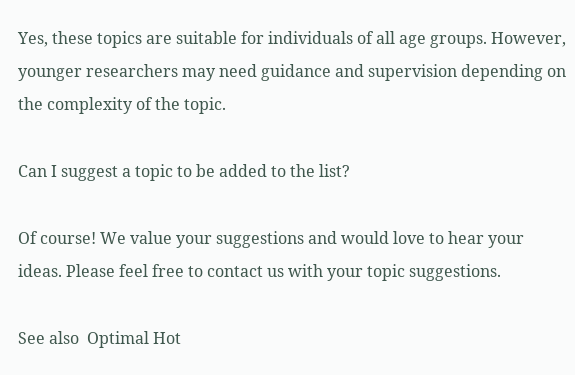Yes, these topics are suitable for individuals of all age groups. However, younger researchers may need guidance and supervision depending on the complexity of the topic.

Can I suggest a topic to be added to the list?

Of course! We value your suggestions and would love to hear your ideas. Please feel free to contact us with your topic suggestions.

See also  Optimal Hot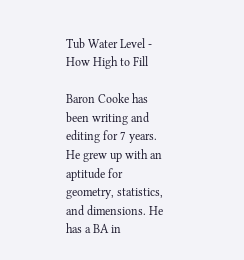Tub Water Level - How High to Fill

Baron Cooke has been writing and editing for 7 years. He grew up with an aptitude for geometry, statistics, and dimensions. He has a BA in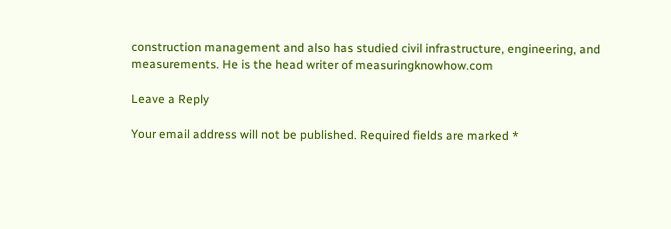construction management and also has studied civil infrastructure, engineering, and measurements. He is the head writer of measuringknowhow.com

Leave a Reply

Your email address will not be published. Required fields are marked *